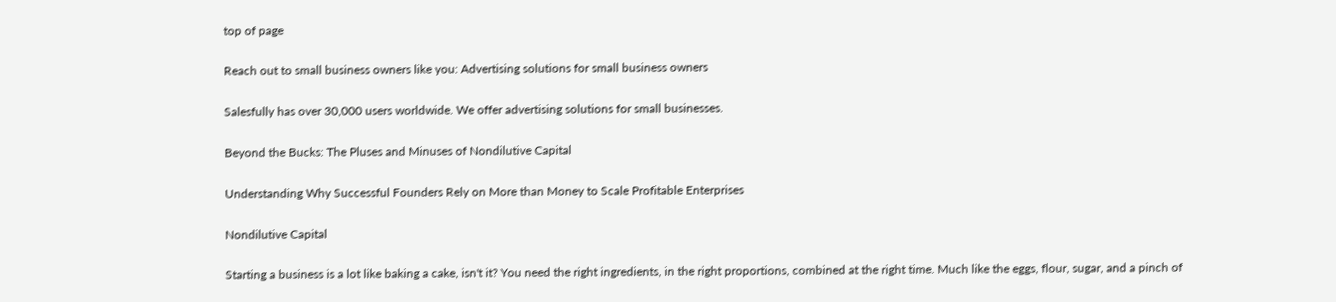top of page

Reach out to small business owners like you: Advertising solutions for small business owners

Salesfully has over 30,000 users worldwide. We offer advertising solutions for small businesses.

Beyond the Bucks: The Pluses and Minuses of Nondilutive Capital

Understanding Why Successful Founders Rely on More than Money to Scale Profitable Enterprises

Nondilutive Capital

Starting a business is a lot like baking a cake, isn't it? You need the right ingredients, in the right proportions, combined at the right time. Much like the eggs, flour, sugar, and a pinch of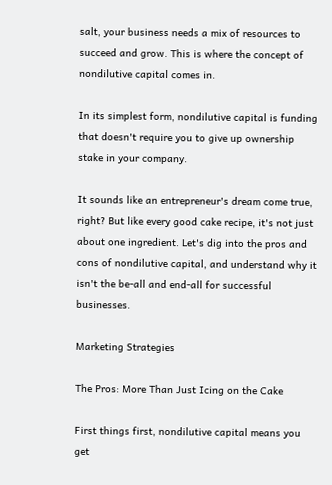salt, your business needs a mix of resources to succeed and grow. This is where the concept of nondilutive capital comes in.

In its simplest form, nondilutive capital is funding that doesn't require you to give up ownership stake in your company.

It sounds like an entrepreneur's dream come true, right? But like every good cake recipe, it's not just about one ingredient. Let's dig into the pros and cons of nondilutive capital, and understand why it isn't the be-all and end-all for successful businesses.

Marketing Strategies

The Pros: More Than Just Icing on the Cake

First things first, nondilutive capital means you get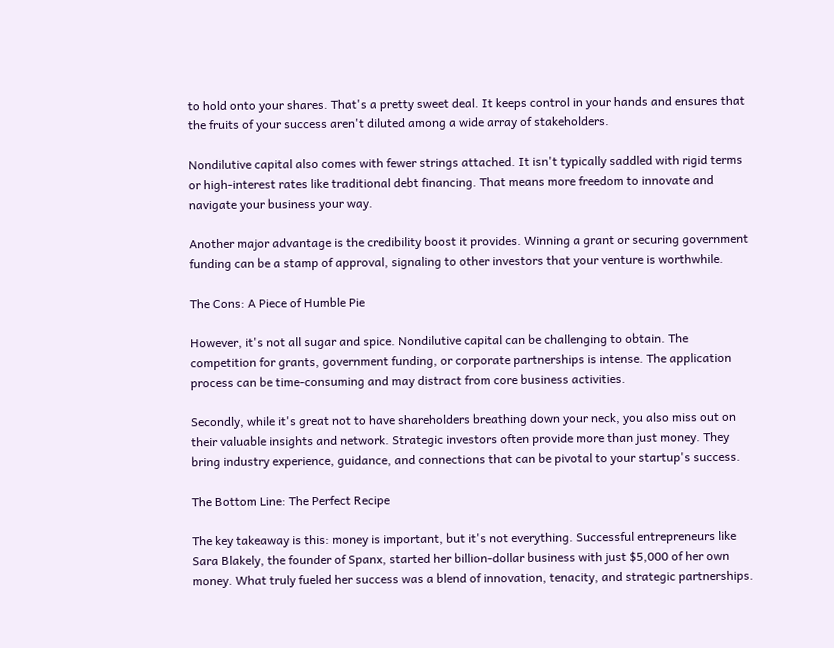to hold onto your shares. That's a pretty sweet deal. It keeps control in your hands and ensures that the fruits of your success aren't diluted among a wide array of stakeholders.

Nondilutive capital also comes with fewer strings attached. It isn't typically saddled with rigid terms or high-interest rates like traditional debt financing. That means more freedom to innovate and navigate your business your way.

Another major advantage is the credibility boost it provides. Winning a grant or securing government funding can be a stamp of approval, signaling to other investors that your venture is worthwhile.

The Cons: A Piece of Humble Pie

However, it's not all sugar and spice. Nondilutive capital can be challenging to obtain. The competition for grants, government funding, or corporate partnerships is intense. The application process can be time-consuming and may distract from core business activities.

Secondly, while it's great not to have shareholders breathing down your neck, you also miss out on their valuable insights and network. Strategic investors often provide more than just money. They bring industry experience, guidance, and connections that can be pivotal to your startup's success.

The Bottom Line: The Perfect Recipe

The key takeaway is this: money is important, but it's not everything. Successful entrepreneurs like Sara Blakely, the founder of Spanx, started her billion-dollar business with just $5,000 of her own money. What truly fueled her success was a blend of innovation, tenacity, and strategic partnerships.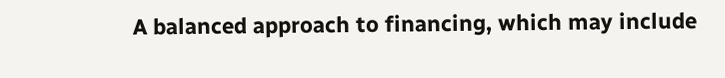A balanced approach to financing, which may include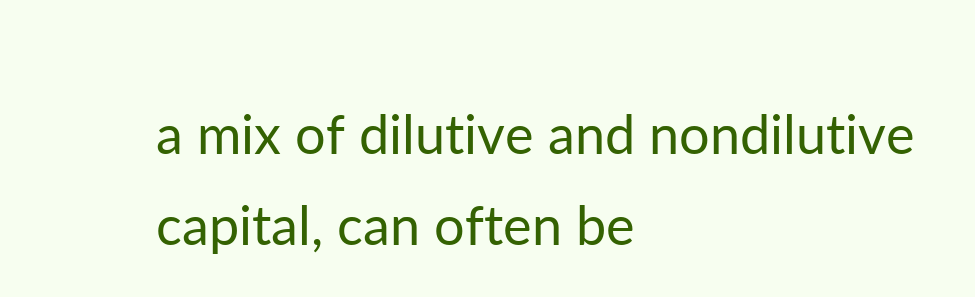a mix of dilutive and nondilutive capital, can often be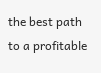the best path to a profitable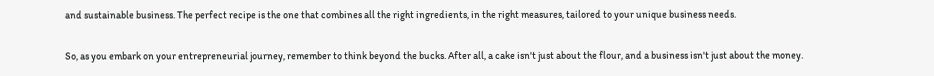and sustainable business. The perfect recipe is the one that combines all the right ingredients, in the right measures, tailored to your unique business needs.

So, as you embark on your entrepreneurial journey, remember to think beyond the bucks. After all, a cake isn't just about the flour, and a business isn't just about the money.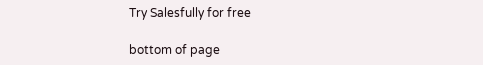Try Salesfully for free

bottom of page